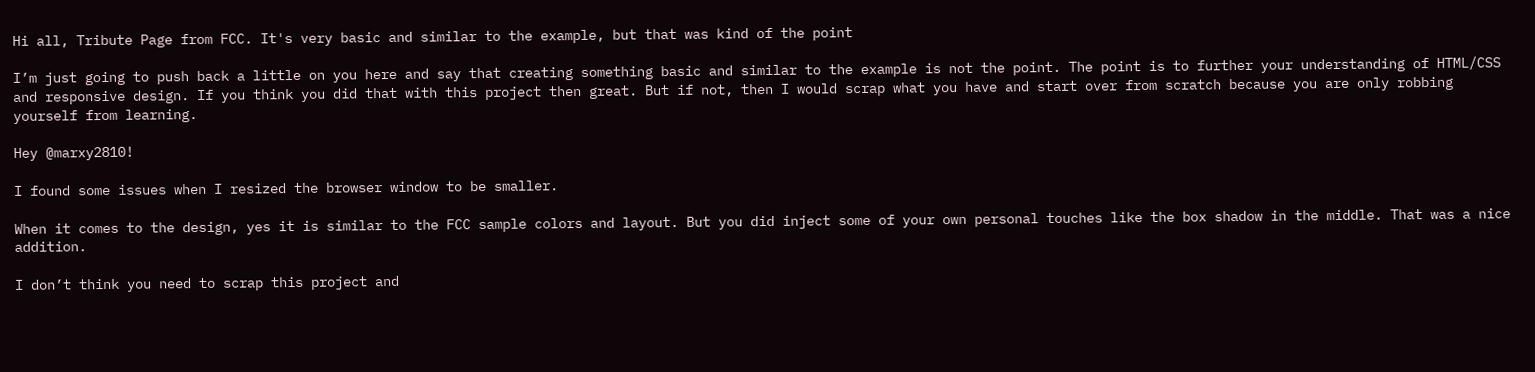Hi all, Tribute Page from FCC. It's very basic and similar to the example, but that was kind of the point

I’m just going to push back a little on you here and say that creating something basic and similar to the example is not the point. The point is to further your understanding of HTML/CSS and responsive design. If you think you did that with this project then great. But if not, then I would scrap what you have and start over from scratch because you are only robbing yourself from learning.

Hey @marxy2810!

I found some issues when I resized the browser window to be smaller.

When it comes to the design, yes it is similar to the FCC sample colors and layout. But you did inject some of your own personal touches like the box shadow in the middle. That was a nice addition.

I don’t think you need to scrap this project and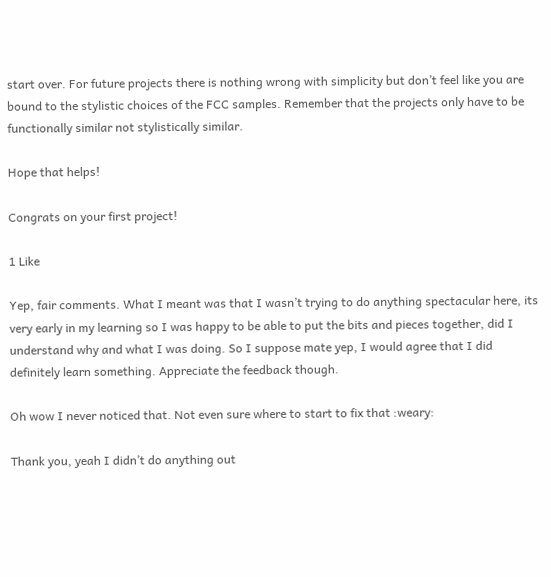start over. For future projects there is nothing wrong with simplicity but don’t feel like you are bound to the stylistic choices of the FCC samples. Remember that the projects only have to be functionally similar not stylistically similar.

Hope that helps!

Congrats on your first project!

1 Like

Yep, fair comments. What I meant was that I wasn’t trying to do anything spectacular here, its very early in my learning so I was happy to be able to put the bits and pieces together, did I understand why and what I was doing. So I suppose mate yep, I would agree that I did definitely learn something. Appreciate the feedback though.

Oh wow I never noticed that. Not even sure where to start to fix that :weary:

Thank you, yeah I didn’t do anything out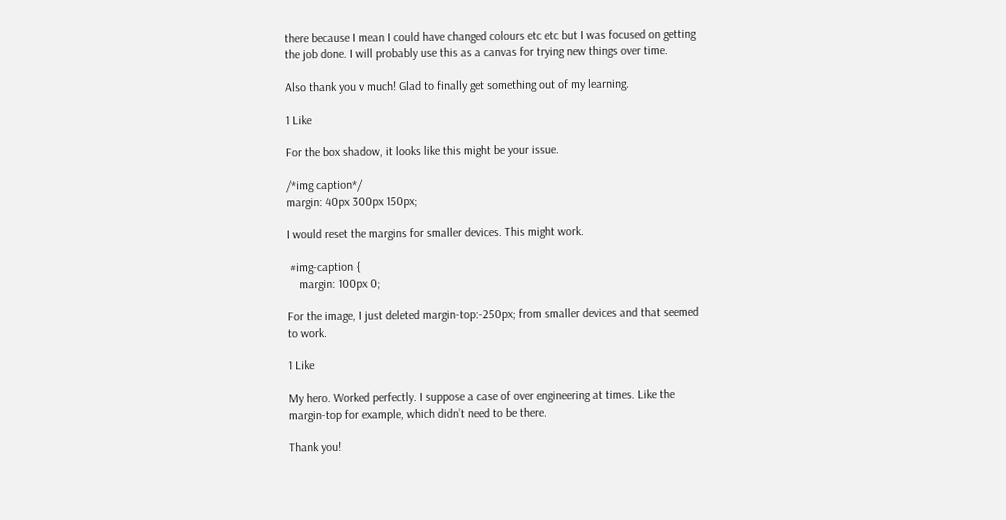there because I mean I could have changed colours etc etc but I was focused on getting the job done. I will probably use this as a canvas for trying new things over time.

Also thank you v much! Glad to finally get something out of my learning.

1 Like

For the box shadow, it looks like this might be your issue.

/*img caption*/
margin: 40px 300px 150px;

I would reset the margins for smaller devices. This might work.

 #img-caption {
    margin: 100px 0;

For the image, I just deleted margin-top:-250px; from smaller devices and that seemed to work.

1 Like

My hero. Worked perfectly. I suppose a case of over engineering at times. Like the margin-top for example, which didn’t need to be there.

Thank you!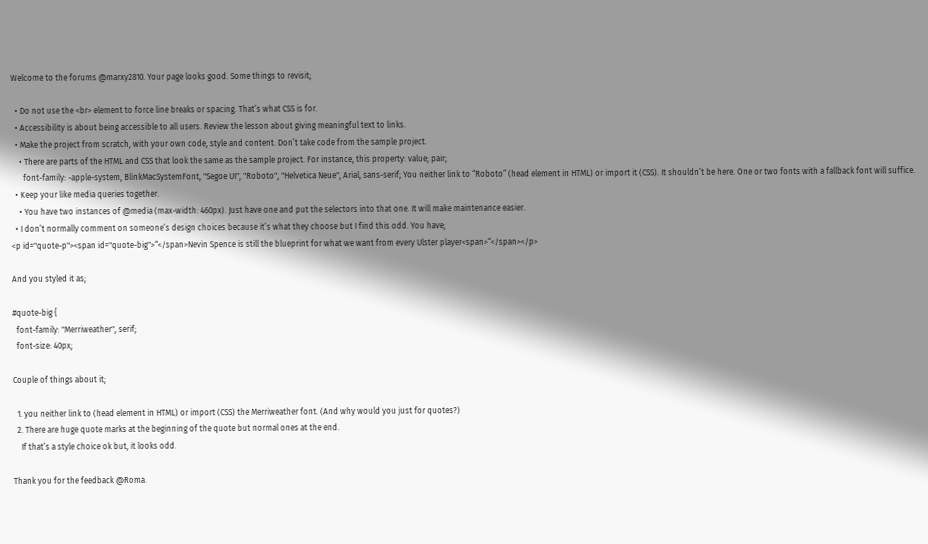Welcome to the forums @marxy2810. Your page looks good. Some things to revisit;

  • Do not use the <br> element to force line breaks or spacing. That’s what CSS is for.
  • Accessibility is about being accessible to all users. Review the lesson about giving meaningful text to links.
  • Make the project from scratch, with your own code, style and content. Don’t take code from the sample project.
    • There are parts of the HTML and CSS that look the same as the sample project. For instance, this property: value; pair;
      font-family: -apple-system, BlinkMacSystemFont, "Segoe UI", "Roboto", "Helvetica Neue", Arial, sans-serif; You neither link to “Roboto” (head element in HTML) or import it (CSS). It shouldn’t be here. One or two fonts with a fallback font will suffice.
  • Keep your like media queries together.
    • You have two instances of @media (max-width: 460px). Just have one and put the selectors into that one. It will make maintenance easier.
  • I don’t normally comment on someone’s design choices because it’s what they choose but I find this odd. You have;
<p id="quote-p"><span id="quote-big">“</span>Nevin Spence is still the blueprint for what we want from every Ulster player<span>“</span></p>

And you styled it as;

#quote-big {
  font-family: "Merriweather", serif;
  font-size: 40px;

Couple of things about it;

  1. you neither link to (head element in HTML) or import (CSS) the Merriweather font. (And why would you just for quotes?)
  2. There are huge quote marks at the beginning of the quote but normal ones at the end.
    If that’s a style choice ok but, it looks odd.

Thank you for the feedback @Roma.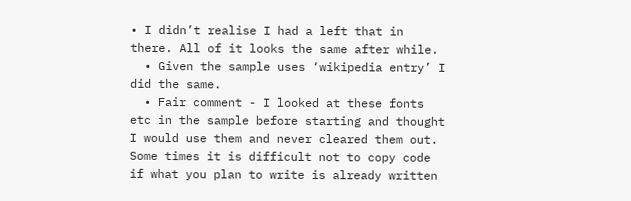• I didn’t realise I had a left that in there. All of it looks the same after while.
  • Given the sample uses ‘wikipedia entry’ I did the same.
  • Fair comment - I looked at these fonts etc in the sample before starting and thought I would use them and never cleared them out. Some times it is difficult not to copy code if what you plan to write is already written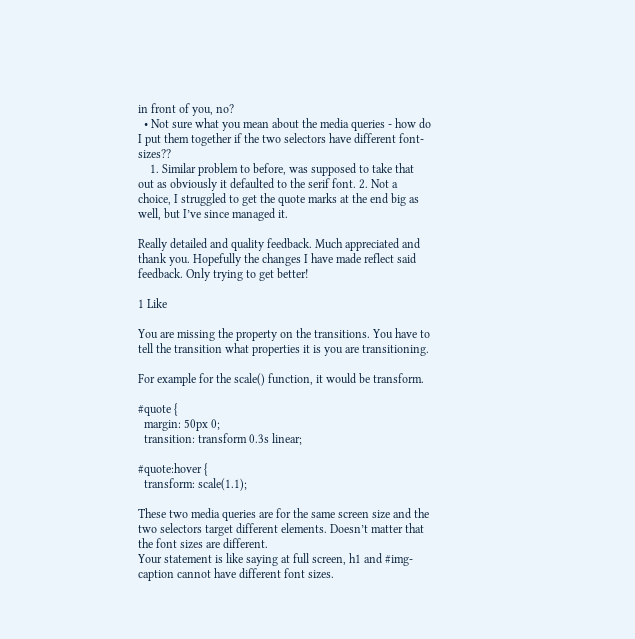in front of you, no?
  • Not sure what you mean about the media queries - how do I put them together if the two selectors have different font-sizes??
    1. Similar problem to before, was supposed to take that out as obviously it defaulted to the serif font. 2. Not a choice, I struggled to get the quote marks at the end big as well, but I’ve since managed it.

Really detailed and quality feedback. Much appreciated and thank you. Hopefully the changes I have made reflect said feedback. Only trying to get better!

1 Like

You are missing the property on the transitions. You have to tell the transition what properties it is you are transitioning.

For example for the scale() function, it would be transform.

#quote {
  margin: 50px 0;
  transition: transform 0.3s linear;

#quote:hover {
  transform: scale(1.1);

These two media queries are for the same screen size and the two selectors target different elements. Doesn’t matter that the font sizes are different.
Your statement is like saying at full screen, h1 and #img-caption cannot have different font sizes.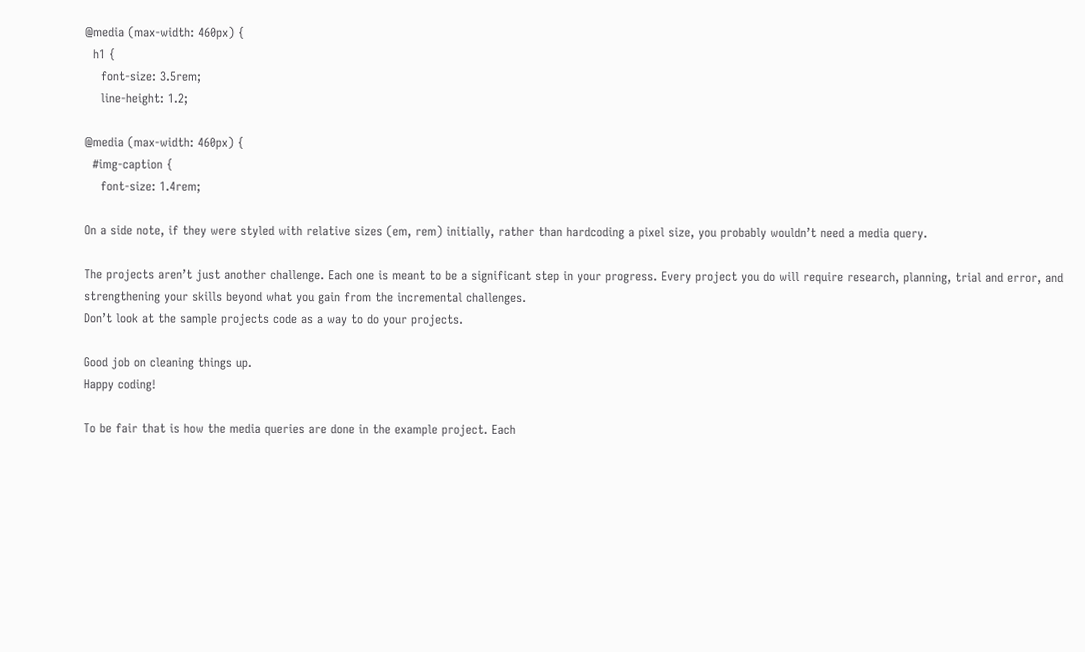@media (max-width: 460px) {
  h1 {
    font-size: 3.5rem;
    line-height: 1.2;

@media (max-width: 460px) {
  #img-caption {
    font-size: 1.4rem;

On a side note, if they were styled with relative sizes (em, rem) initially, rather than hardcoding a pixel size, you probably wouldn’t need a media query.

The projects aren’t just another challenge. Each one is meant to be a significant step in your progress. Every project you do will require research, planning, trial and error, and strengthening your skills beyond what you gain from the incremental challenges.
Don’t look at the sample projects code as a way to do your projects.

Good job on cleaning things up.
Happy coding!

To be fair that is how the media queries are done in the example project. Each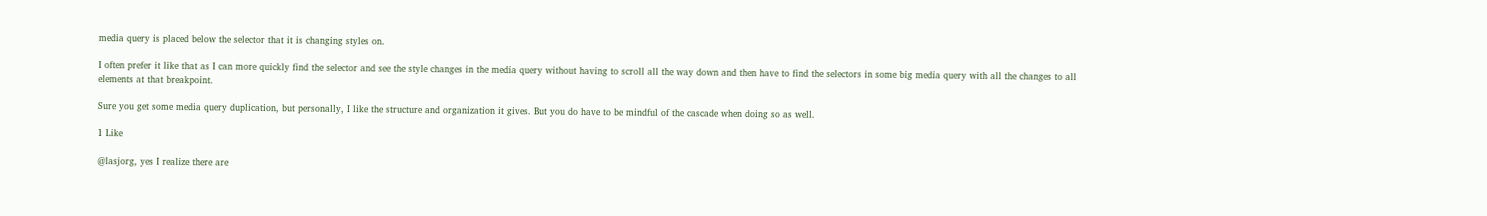media query is placed below the selector that it is changing styles on.

I often prefer it like that as I can more quickly find the selector and see the style changes in the media query without having to scroll all the way down and then have to find the selectors in some big media query with all the changes to all elements at that breakpoint.

Sure you get some media query duplication, but personally, I like the structure and organization it gives. But you do have to be mindful of the cascade when doing so as well.

1 Like

@lasjorg, yes I realize there are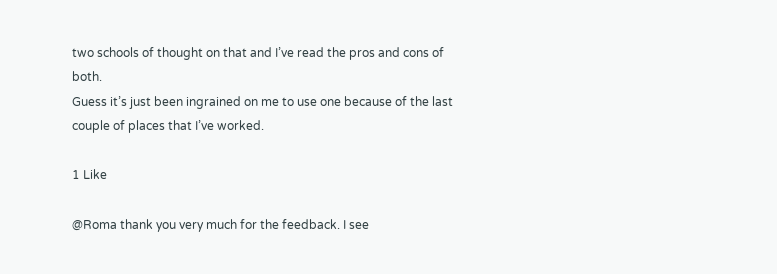two schools of thought on that and I’ve read the pros and cons of both.
Guess it’s just been ingrained on me to use one because of the last couple of places that I’ve worked.

1 Like

@Roma thank you very much for the feedback. I see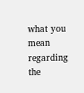what you mean regarding the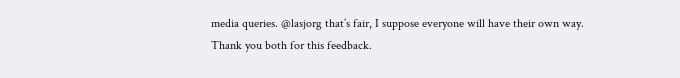media queries. @lasjorg that’s fair, I suppose everyone will have their own way. Thank you both for this feedback.